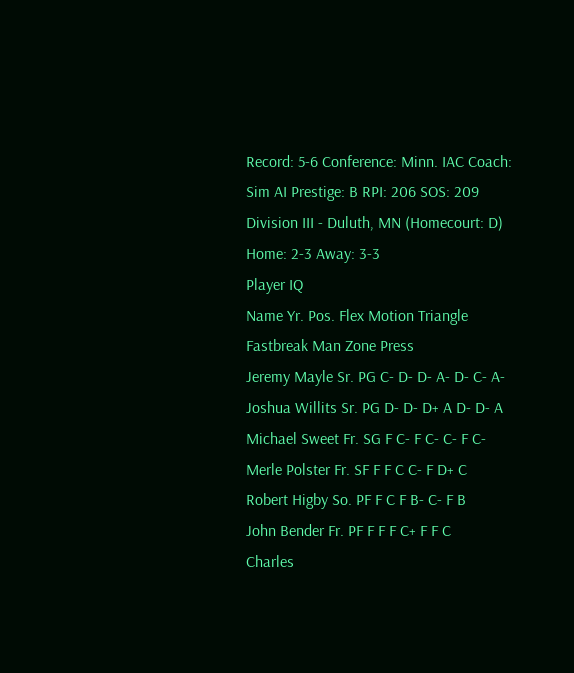Record: 5-6 Conference: Minn. IAC Coach: Sim AI Prestige: B RPI: 206 SOS: 209
Division III - Duluth, MN (Homecourt: D)
Home: 2-3 Away: 3-3
Player IQ
Name Yr. Pos. Flex Motion Triangle Fastbreak Man Zone Press
Jeremy Mayle Sr. PG C- D- D- A- D- C- A-
Joshua Willits Sr. PG D- D- D+ A D- D- A
Michael Sweet Fr. SG F C- F C- C- F C-
Merle Polster Fr. SF F F C C- F D+ C
Robert Higby So. PF F C F B- C- F B
John Bender Fr. PF F F F C+ F F C
Charles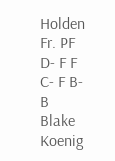Holden Fr. PF D- F F C- F B- B
Blake Koenig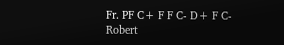Fr. PF C+ F F C- D+ F C-
Robert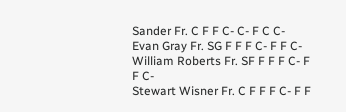Sander Fr. C F F C- C- F C C-
Evan Gray Fr. SG F F F C- F F C-
William Roberts Fr. SF F F F C- F F C-
Stewart Wisner Fr. C F F F C- F F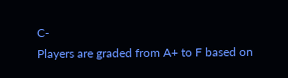C-
Players are graded from A+ to F based on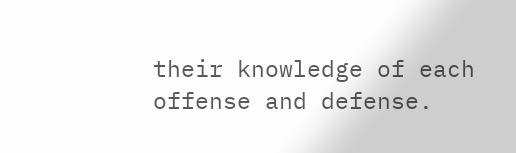their knowledge of each offense and defense.